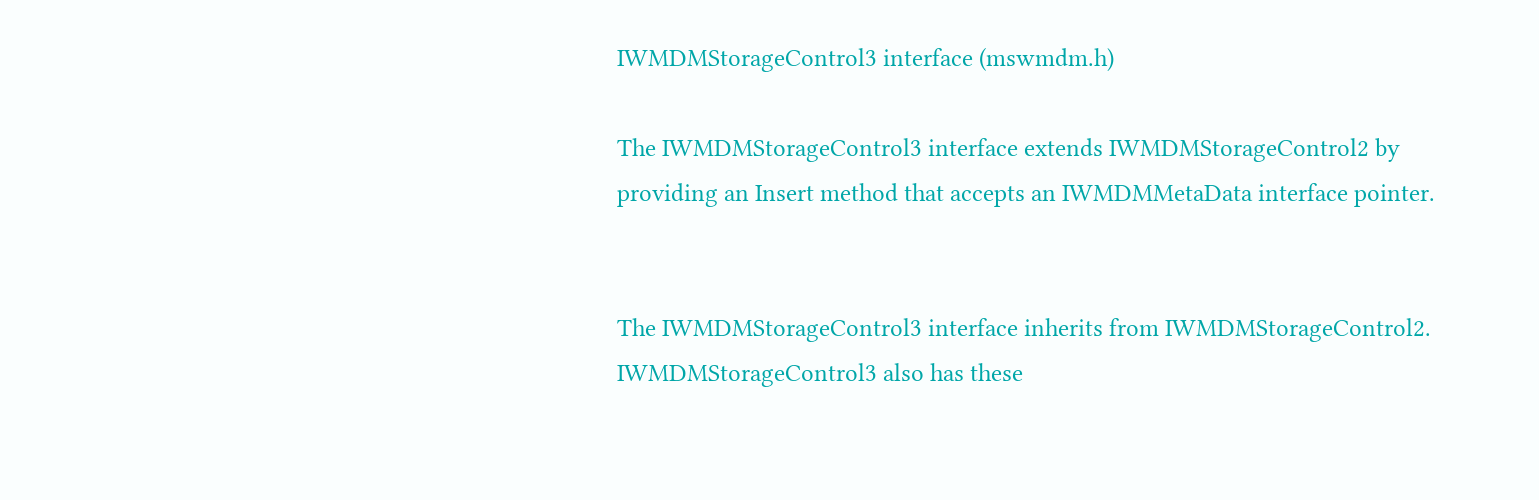IWMDMStorageControl3 interface (mswmdm.h)

The IWMDMStorageControl3 interface extends IWMDMStorageControl2 by providing an Insert method that accepts an IWMDMMetaData interface pointer.


The IWMDMStorageControl3 interface inherits from IWMDMStorageControl2. IWMDMStorageControl3 also has these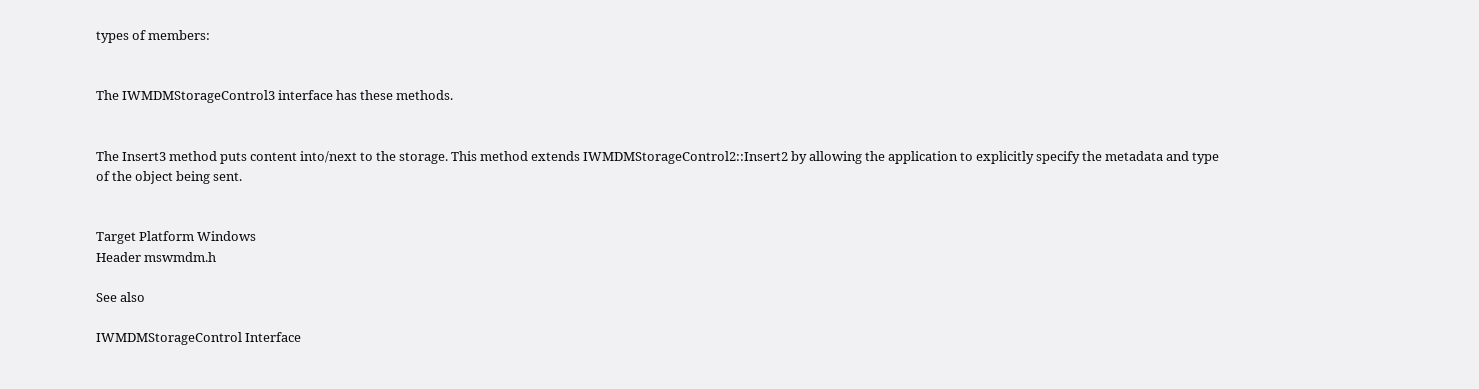types of members:


The IWMDMStorageControl3 interface has these methods.


The Insert3 method puts content into/next to the storage. This method extends IWMDMStorageControl2::Insert2 by allowing the application to explicitly specify the metadata and type of the object being sent.


Target Platform Windows
Header mswmdm.h

See also

IWMDMStorageControl Interface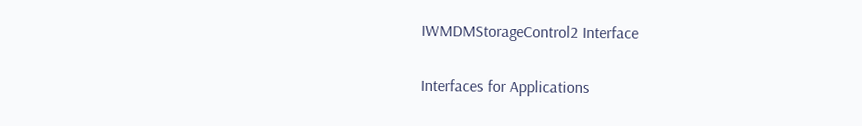IWMDMStorageControl2 Interface

Interfaces for Applications